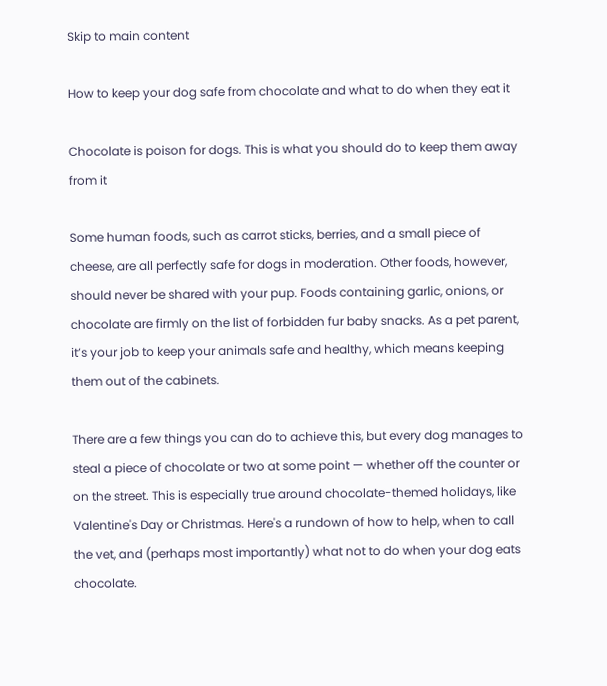Skip to main content

How to keep your dog safe from chocolate and what to do when they eat it

Chocolate is poison for dogs. This is what you should do to keep them away from it

Some human foods, such as carrot sticks, berries, and a small piece of cheese, are all perfectly safe for dogs in moderation. Other foods, however, should never be shared with your pup. Foods containing garlic, onions, or chocolate are firmly on the list of forbidden fur baby snacks. As a pet parent, it’s your job to keep your animals safe and healthy, which means keeping them out of the cabinets.

There are a few things you can do to achieve this, but every dog manages to steal a piece of chocolate or two at some point — whether off the counter or on the street. This is especially true around chocolate-themed holidays, like Valentine's Day or Christmas. Here's a rundown of how to help, when to call the vet, and (perhaps most importantly) what not to do when your dog eats chocolate.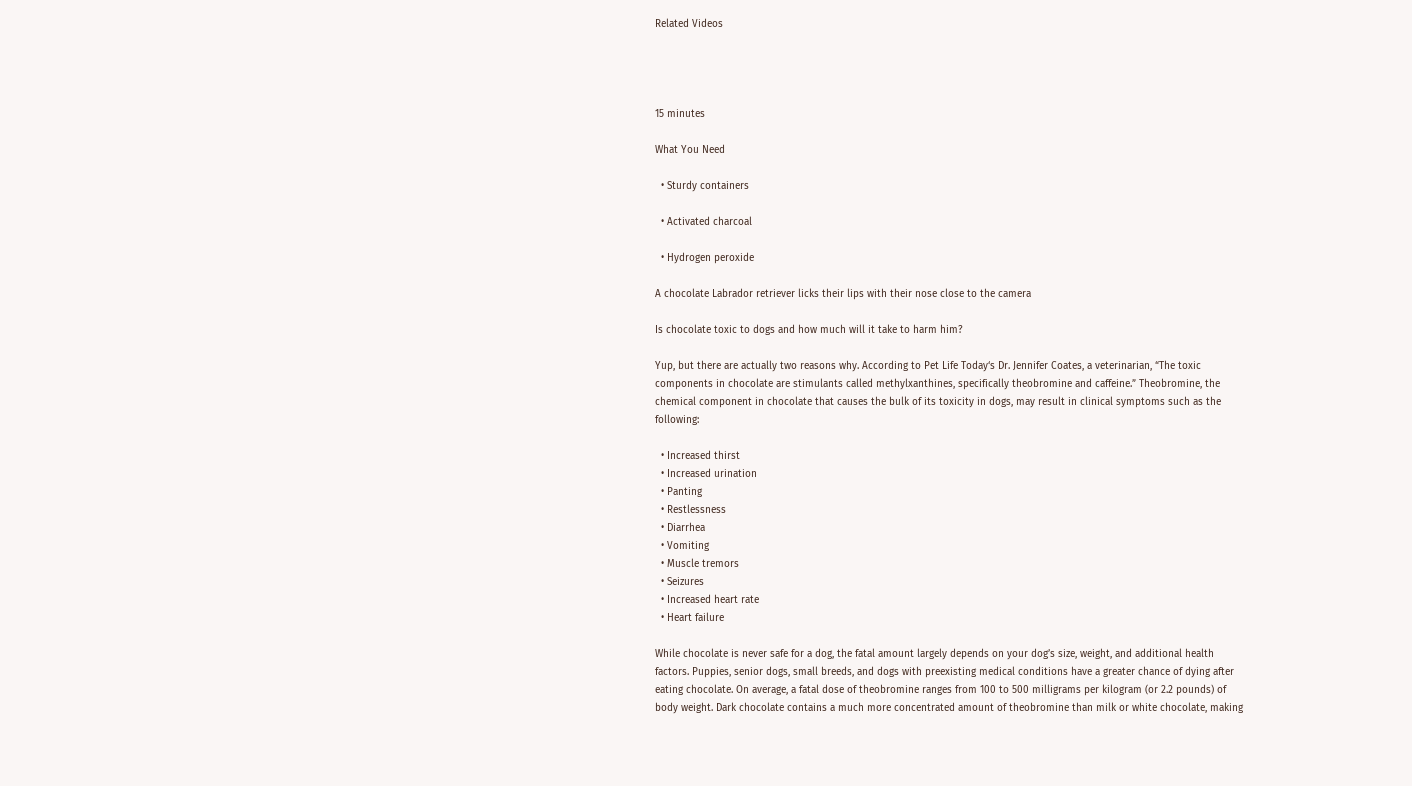Related Videos




15 minutes

What You Need

  • Sturdy containers

  • Activated charcoal

  • Hydrogen peroxide

A chocolate Labrador retriever licks their lips with their nose close to the camera

Is chocolate toxic to dogs and how much will it take to harm him?

Yup, but there are actually two reasons why. According to Pet Life Today‘s Dr. Jennifer Coates, a veterinarian, “The toxic components in chocolate are stimulants called methylxanthines, specifically theobromine and caffeine.” Theobromine, the chemical component in chocolate that causes the bulk of its toxicity in dogs, may result in clinical symptoms such as the following:

  • Increased thirst
  • Increased urination
  • Panting
  • Restlessness
  • Diarrhea
  • Vomiting
  • Muscle tremors
  • Seizures
  • Increased heart rate
  • Heart failure

While chocolate is never safe for a dog, the fatal amount largely depends on your dog’s size, weight, and additional health factors. Puppies, senior dogs, small breeds, and dogs with preexisting medical conditions have a greater chance of dying after eating chocolate. On average, a fatal dose of theobromine ranges from 100 to 500 milligrams per kilogram (or 2.2 pounds) of body weight. Dark chocolate contains a much more concentrated amount of theobromine than milk or white chocolate, making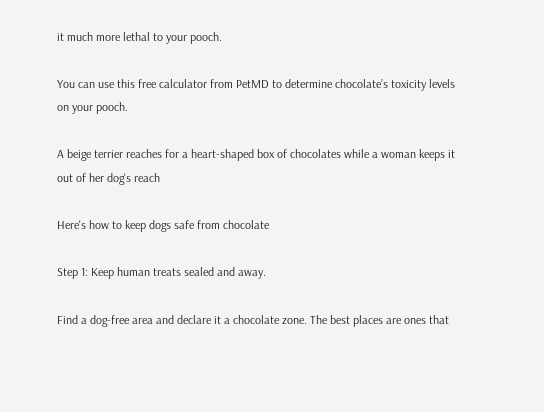it much more lethal to your pooch.

You can use this free calculator from PetMD to determine chocolate’s toxicity levels on your pooch.

A beige terrier reaches for a heart-shaped box of chocolates while a woman keeps it out of her dog's reach

Here's how to keep dogs safe from chocolate

Step 1: Keep human treats sealed and away.

Find a dog-free area and declare it a chocolate zone. The best places are ones that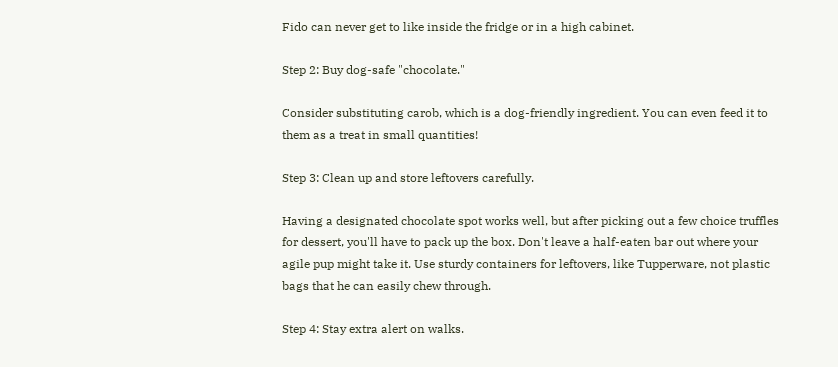Fido can never get to like inside the fridge or in a high cabinet.

Step 2: Buy dog-safe "chocolate."

Consider substituting carob, which is a dog-friendly ingredient. You can even feed it to them as a treat in small quantities!

Step 3: Clean up and store leftovers carefully.

Having a designated chocolate spot works well, but after picking out a few choice truffles for dessert, you'll have to pack up the box. Don't leave a half-eaten bar out where your agile pup might take it. Use sturdy containers for leftovers, like Tupperware, not plastic bags that he can easily chew through.

Step 4: Stay extra alert on walks.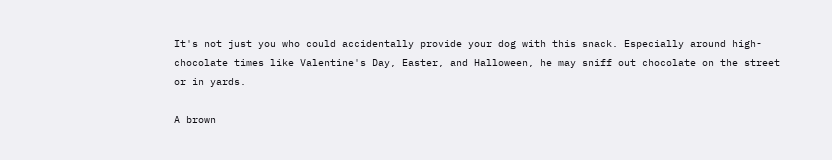It's not just you who could accidentally provide your dog with this snack. Especially around high-chocolate times like Valentine's Day, Easter, and Halloween, he may sniff out chocolate on the street or in yards.

A brown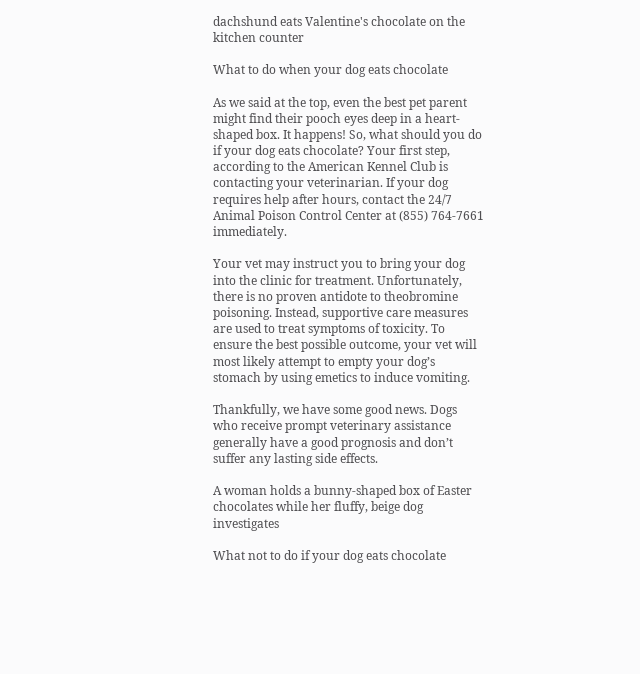dachshund eats Valentine's chocolate on the kitchen counter

What to do when your dog eats chocolate

As we said at the top, even the best pet parent might find their pooch eyes deep in a heart-shaped box. It happens! So, what should you do if your dog eats chocolate? Your first step, according to the American Kennel Club is contacting your veterinarian. If your dog requires help after hours, contact the 24/7 Animal Poison Control Center at (855) 764-7661 immediately.

Your vet may instruct you to bring your dog into the clinic for treatment. Unfortunately, there is no proven antidote to theobromine poisoning. Instead, supportive care measures are used to treat symptoms of toxicity. To ensure the best possible outcome, your vet will most likely attempt to empty your dog’s stomach by using emetics to induce vomiting.

Thankfully, we have some good news. Dogs who receive prompt veterinary assistance generally have a good prognosis and don’t suffer any lasting side effects.

A woman holds a bunny-shaped box of Easter chocolates while her fluffy, beige dog investigates

What not to do if your dog eats chocolate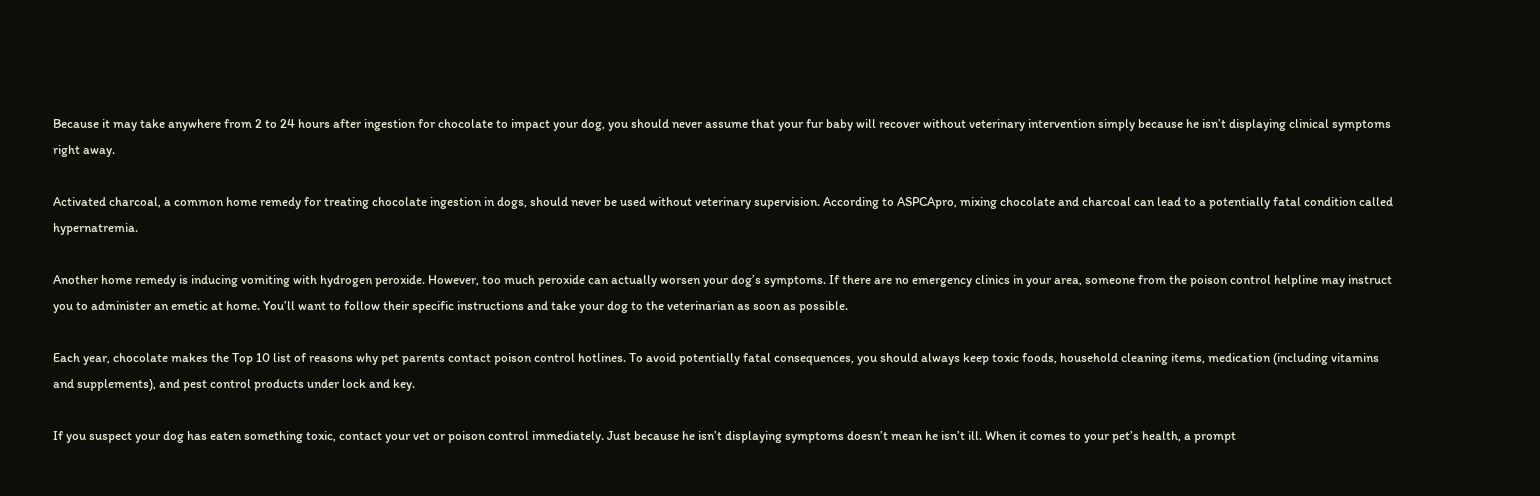Because it may take anywhere from 2 to 24 hours after ingestion for chocolate to impact your dog, you should never assume that your fur baby will recover without veterinary intervention simply because he isn’t displaying clinical symptoms right away.

Activated charcoal, a common home remedy for treating chocolate ingestion in dogs, should never be used without veterinary supervision. According to ASPCApro, mixing chocolate and charcoal can lead to a potentially fatal condition called hypernatremia.

Another home remedy is inducing vomiting with hydrogen peroxide. However, too much peroxide can actually worsen your dog’s symptoms. If there are no emergency clinics in your area, someone from the poison control helpline may instruct you to administer an emetic at home. You’ll want to follow their specific instructions and take your dog to the veterinarian as soon as possible.

Each year, chocolate makes the Top 10 list of reasons why pet parents contact poison control hotlines. To avoid potentially fatal consequences, you should always keep toxic foods, household cleaning items, medication (including vitamins and supplements), and pest control products under lock and key.

If you suspect your dog has eaten something toxic, contact your vet or poison control immediately. Just because he isn’t displaying symptoms doesn’t mean he isn’t ill. When it comes to your pet’s health, a prompt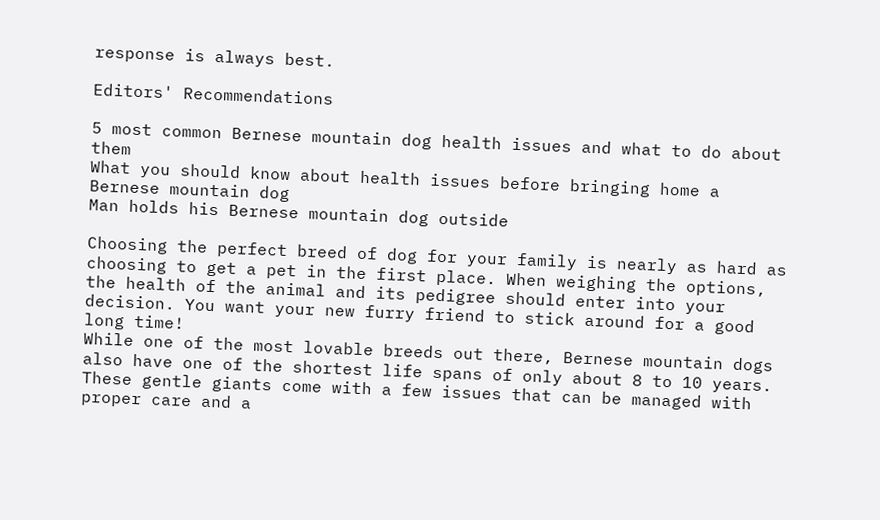response is always best.

Editors' Recommendations

5 most common Bernese mountain dog health issues and what to do about them
What you should know about health issues before bringing home a Bernese mountain dog
Man holds his Bernese mountain dog outside

Choosing the perfect breed of dog for your family is nearly as hard as choosing to get a pet in the first place. When weighing the options, the health of the animal and its pedigree should enter into your decision. You want your new furry friend to stick around for a good long time!
While one of the most lovable breeds out there, Bernese mountain dogs also have one of the shortest life spans of only about 8 to 10 years. These gentle giants come with a few issues that can be managed with proper care and a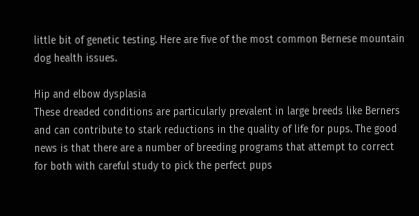little bit of genetic testing. Here are five of the most common Bernese mountain dog health issues.

Hip and elbow dysplasia
These dreaded conditions are particularly prevalent in large breeds like Berners and can contribute to stark reductions in the quality of life for pups. The good news is that there are a number of breeding programs that attempt to correct for both with careful study to pick the perfect pups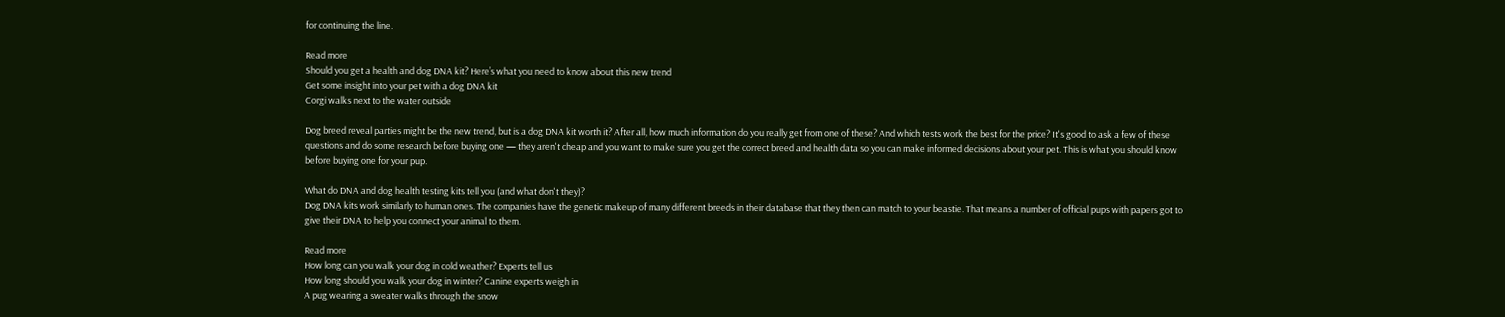for continuing the line.

Read more
Should you get a health and dog DNA kit? Here’s what you need to know about this new trend
Get some insight into your pet with a dog DNA kit
Corgi walks next to the water outside

Dog breed reveal parties might be the new trend, but is a dog DNA kit worth it? After all, how much information do you really get from one of these? And which tests work the best for the price? It's good to ask a few of these questions and do some research before buying one — they aren't cheap and you want to make sure you get the correct breed and health data so you can make informed decisions about your pet. This is what you should know before buying one for your pup.

What do DNA and dog health testing kits tell you (and what don't they)?
Dog DNA kits work similarly to human ones. The companies have the genetic makeup of many different breeds in their database that they then can match to your beastie. That means a number of official pups with papers got to give their DNA to help you connect your animal to them.

Read more
How long can you walk your dog in cold weather? Experts tell us
How long should you walk your dog in winter? Canine experts weigh in
A pug wearing a sweater walks through the snow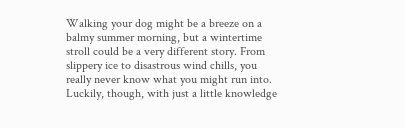Walking your dog might be a breeze on a balmy summer morning, but a wintertime stroll could be a very different story. From slippery ice to disastrous wind chills, you really never know what you might run into. Luckily, though, with just a little knowledge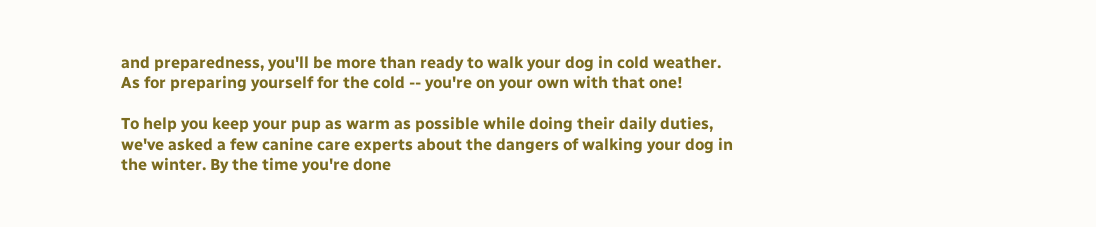and preparedness, you'll be more than ready to walk your dog in cold weather. As for preparing yourself for the cold -- you're on your own with that one!

To help you keep your pup as warm as possible while doing their daily duties, we've asked a few canine care experts about the dangers of walking your dog in the winter. By the time you're done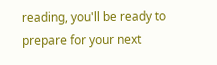reading, you'll be ready to prepare for your next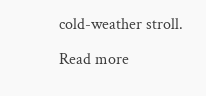cold-weather stroll.

Read more